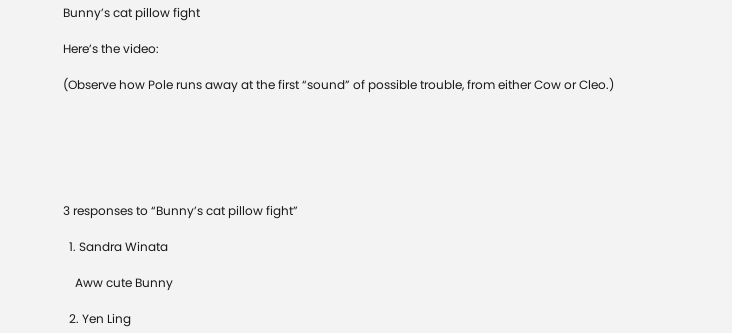Bunny’s cat pillow fight

Here’s the video:

(Observe how Pole runs away at the first “sound” of possible trouble, from either Cow or Cleo.)






3 responses to “Bunny’s cat pillow fight”

  1. Sandra Winata

    Aww cute Bunny

  2. Yen Ling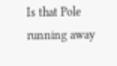Is that Pole running away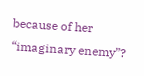because of her “imaginary enemy”?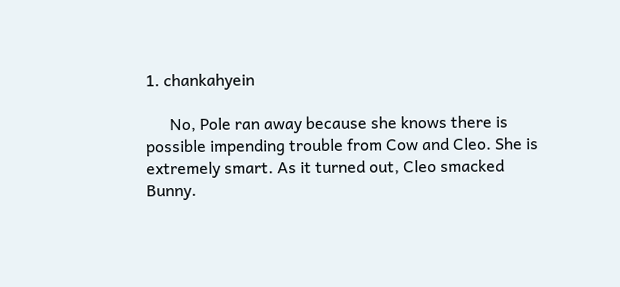1. chankahyein

      No, Pole ran away because she knows there is possible impending trouble from Cow and Cleo. She is extremely smart. As it turned out, Cleo smacked Bunny.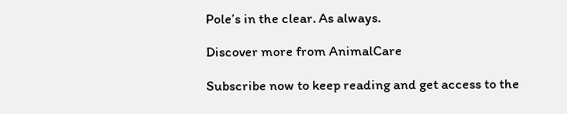Pole’s in the clear. As always.

Discover more from AnimalCare

Subscribe now to keep reading and get access to the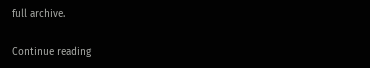full archive.

Continue reading